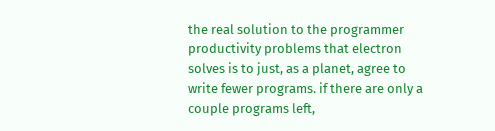the real solution to the programmer productivity problems that electron solves is to just, as a planet, agree to write fewer programs. if there are only a couple programs left,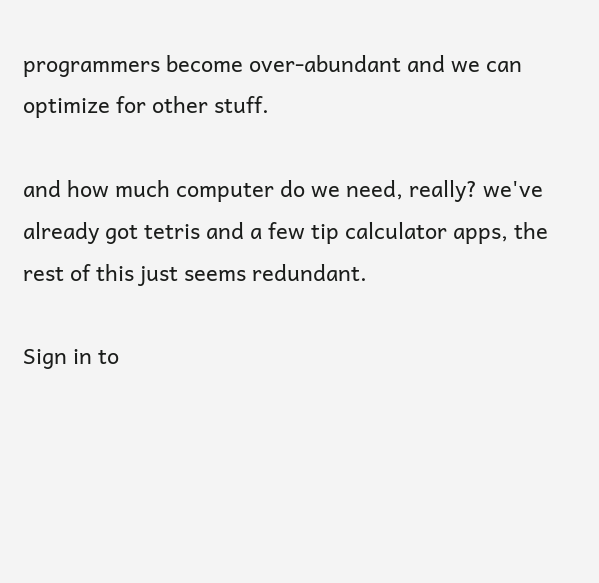programmers become over-abundant and we can optimize for other stuff.

and how much computer do we need, really? we've already got tetris and a few tip calculator apps, the rest of this just seems redundant.

Sign in to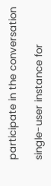participate in the conversation

single-user instance for